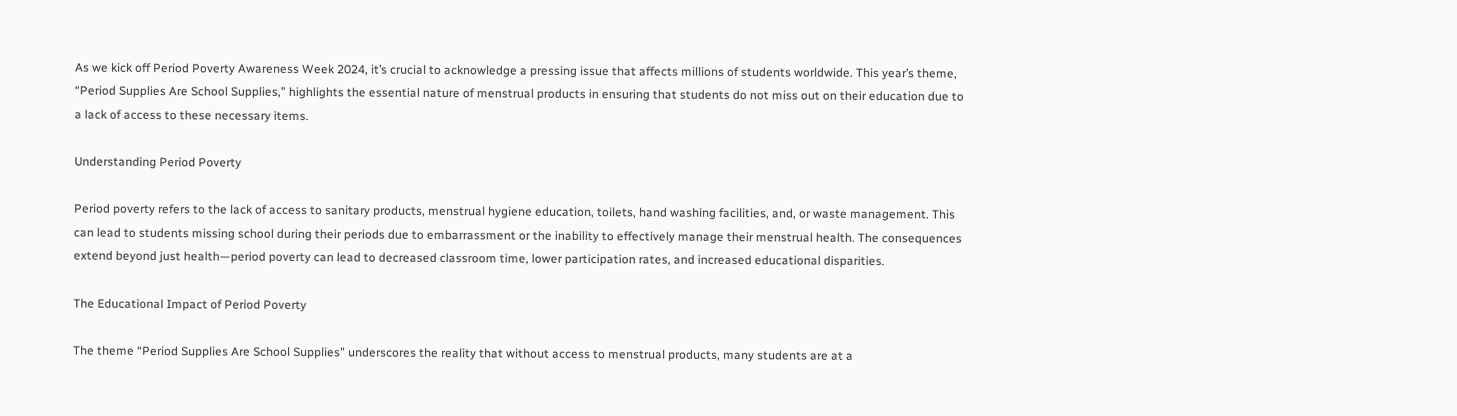As we kick off Period Poverty Awareness Week 2024, it’s crucial to acknowledge a pressing issue that affects millions of students worldwide. This year’s theme, “Period Supplies Are School Supplies,” highlights the essential nature of menstrual products in ensuring that students do not miss out on their education due to a lack of access to these necessary items.

Understanding Period Poverty

Period poverty refers to the lack of access to sanitary products, menstrual hygiene education, toilets, hand washing facilities, and, or waste management. This can lead to students missing school during their periods due to embarrassment or the inability to effectively manage their menstrual health. The consequences extend beyond just health—period poverty can lead to decreased classroom time, lower participation rates, and increased educational disparities.

The Educational Impact of Period Poverty

The theme “Period Supplies Are School Supplies” underscores the reality that without access to menstrual products, many students are at a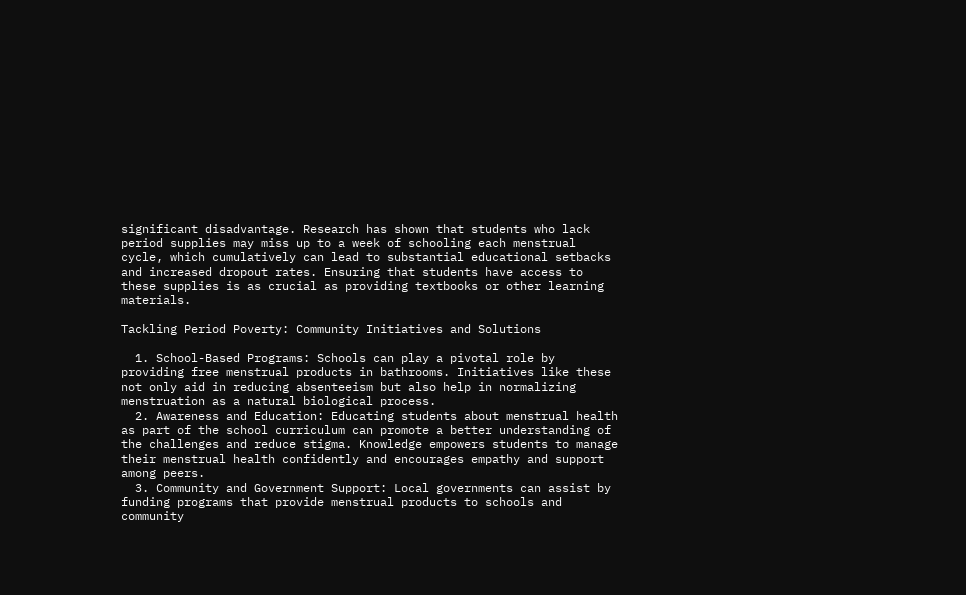significant disadvantage. Research has shown that students who lack period supplies may miss up to a week of schooling each menstrual cycle, which cumulatively can lead to substantial educational setbacks and increased dropout rates. Ensuring that students have access to these supplies is as crucial as providing textbooks or other learning materials.

Tackling Period Poverty: Community Initiatives and Solutions

  1. School-Based Programs: Schools can play a pivotal role by providing free menstrual products in bathrooms. Initiatives like these not only aid in reducing absenteeism but also help in normalizing menstruation as a natural biological process.
  2. Awareness and Education: Educating students about menstrual health as part of the school curriculum can promote a better understanding of the challenges and reduce stigma. Knowledge empowers students to manage their menstrual health confidently and encourages empathy and support among peers.
  3. Community and Government Support: Local governments can assist by funding programs that provide menstrual products to schools and community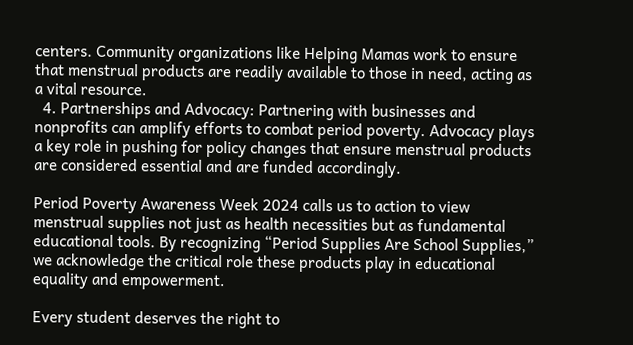centers. Community organizations like Helping Mamas work to ensure that menstrual products are readily available to those in need, acting as a vital resource.
  4. Partnerships and Advocacy: Partnering with businesses and nonprofits can amplify efforts to combat period poverty. Advocacy plays a key role in pushing for policy changes that ensure menstrual products are considered essential and are funded accordingly.

Period Poverty Awareness Week 2024 calls us to action to view menstrual supplies not just as health necessities but as fundamental educational tools. By recognizing “Period Supplies Are School Supplies,” we acknowledge the critical role these products play in educational equality and empowerment.

Every student deserves the right to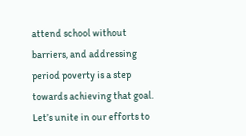attend school without barriers, and addressing period poverty is a step towards achieving that goal. Let’s unite in our efforts to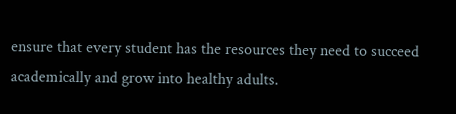ensure that every student has the resources they need to succeed academically and grow into healthy adults.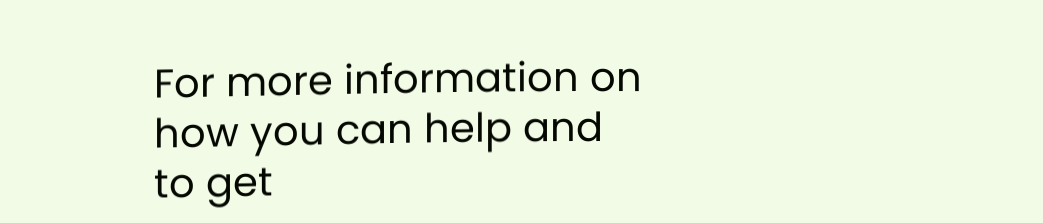For more information on how you can help and to get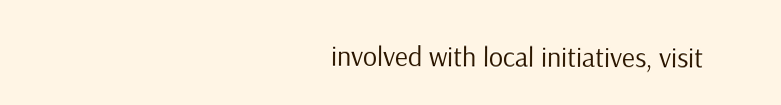involved with local initiatives, visit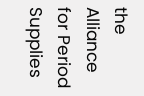the Alliance for Period Supplies